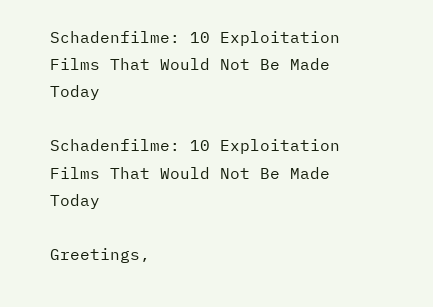Schadenfilme: 10 Exploitation Films That Would Not Be Made Today

Schadenfilme: 10 Exploitation Films That Would Not Be Made Today

Greetings,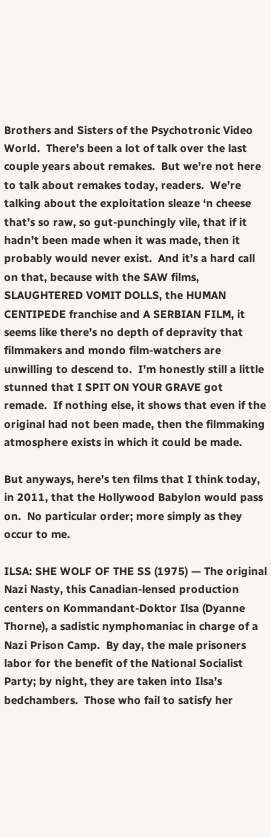Brothers and Sisters of the Psychotronic Video World.  There’s been a lot of talk over the last couple years about remakes.  But we’re not here to talk about remakes today, readers.  We’re talking about the exploitation sleaze ‘n cheese that’s so raw, so gut-punchingly vile, that if it hadn’t been made when it was made, then it probably would never exist.  And it’s a hard call on that, because with the SAW films, SLAUGHTERED VOMIT DOLLS, the HUMAN CENTIPEDE franchise and A SERBIAN FILM, it seems like there’s no depth of depravity that filmmakers and mondo film-watchers are unwilling to descend to.  I’m honestly still a little stunned that I SPIT ON YOUR GRAVE got remade.  If nothing else, it shows that even if the original had not been made, then the filmmaking atmosphere exists in which it could be made.

But anyways, here’s ten films that I think today, in 2011, that the Hollywood Babylon would pass on.  No particular order; more simply as they occur to me.

ILSA: SHE WOLF OF THE SS (1975) — The original Nazi Nasty, this Canadian-lensed production centers on Kommandant-Doktor Ilsa (Dyanne Thorne), a sadistic nymphomaniac in charge of a Nazi Prison Camp.  By day, the male prisoners labor for the benefit of the National Socialist Party; by night, they are taken into Ilsa’s bedchambers.  Those who fail to satisfy her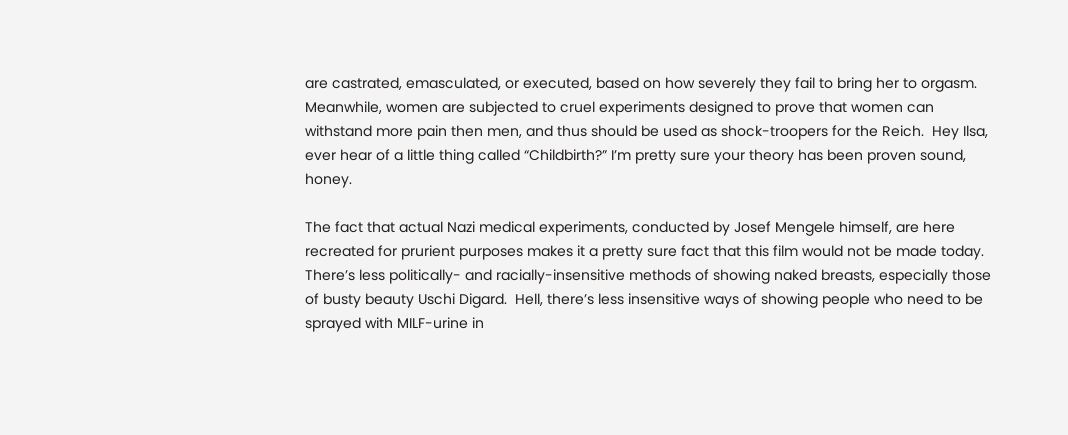are castrated, emasculated, or executed, based on how severely they fail to bring her to orgasm.  Meanwhile, women are subjected to cruel experiments designed to prove that women can withstand more pain then men, and thus should be used as shock-troopers for the Reich.  Hey Ilsa, ever hear of a little thing called “Childbirth?” I’m pretty sure your theory has been proven sound, honey.

The fact that actual Nazi medical experiments, conducted by Josef Mengele himself, are here recreated for prurient purposes makes it a pretty sure fact that this film would not be made today.  There’s less politically- and racially-insensitive methods of showing naked breasts, especially those of busty beauty Uschi Digard.  Hell, there’s less insensitive ways of showing people who need to be sprayed with MILF-urine in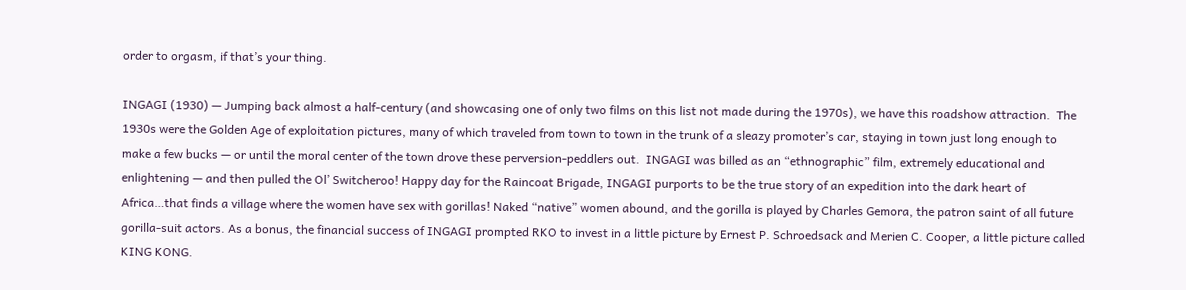order to orgasm, if that’s your thing.

INGAGI (1930) — Jumping back almost a half-century (and showcasing one of only two films on this list not made during the 1970s), we have this roadshow attraction.  The 1930s were the Golden Age of exploitation pictures, many of which traveled from town to town in the trunk of a sleazy promoter’s car, staying in town just long enough to make a few bucks — or until the moral center of the town drove these perversion-peddlers out.  INGAGI was billed as an “ethnographic” film, extremely educational and enlightening — and then pulled the Ol’ Switcheroo! Happy day for the Raincoat Brigade, INGAGI purports to be the true story of an expedition into the dark heart of Africa…that finds a village where the women have sex with gorillas! Naked “native” women abound, and the gorilla is played by Charles Gemora, the patron saint of all future gorilla-suit actors. As a bonus, the financial success of INGAGI prompted RKO to invest in a little picture by Ernest P. Schroedsack and Merien C. Cooper, a little picture called KING KONG.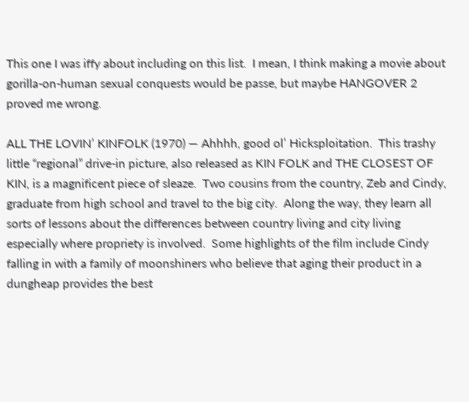This one I was iffy about including on this list.  I mean, I think making a movie about gorilla-on-human sexual conquests would be passe, but maybe HANGOVER 2 proved me wrong.

ALL THE LOVIN’ KINFOLK (1970) — Ahhhh, good ol’ Hicksploitation.  This trashy little “regional” drive-in picture, also released as KIN FOLK and THE CLOSEST OF KIN, is a magnificent piece of sleaze.  Two cousins from the country, Zeb and Cindy, graduate from high school and travel to the big city.  Along the way, they learn all sorts of lessons about the differences between country living and city living especially where propriety is involved.  Some highlights of the film include Cindy falling in with a family of moonshiners who believe that aging their product in a dungheap provides the best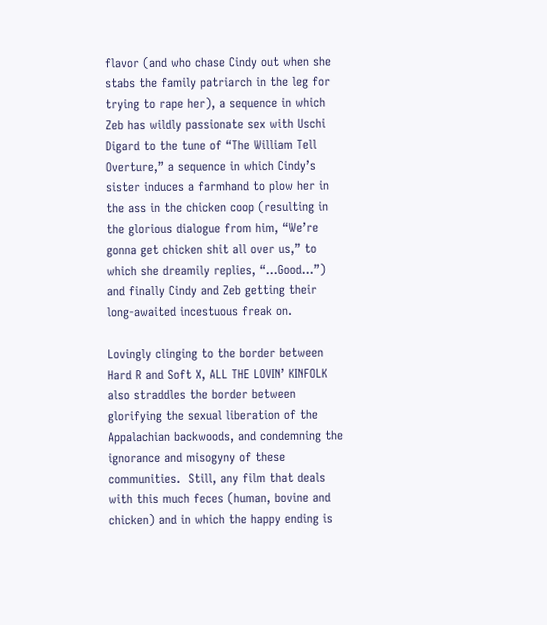flavor (and who chase Cindy out when she stabs the family patriarch in the leg for trying to rape her), a sequence in which Zeb has wildly passionate sex with Uschi Digard to the tune of “The William Tell Overture,” a sequence in which Cindy’s sister induces a farmhand to plow her in the ass in the chicken coop (resulting in the glorious dialogue from him, “We’re gonna get chicken shit all over us,” to which she dreamily replies, “…Good…”) and finally Cindy and Zeb getting their long-awaited incestuous freak on.

Lovingly clinging to the border between Hard R and Soft X, ALL THE LOVIN’ KINFOLK also straddles the border between glorifying the sexual liberation of the Appalachian backwoods, and condemning the ignorance and misogyny of these communities.  Still, any film that deals with this much feces (human, bovine and chicken) and in which the happy ending is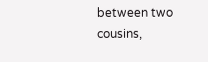between two cousins,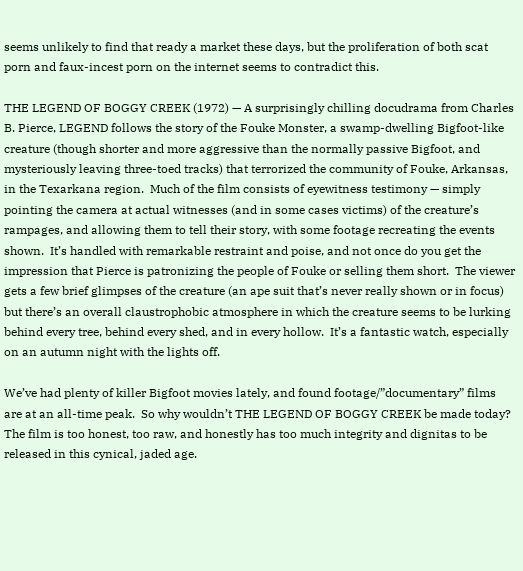seems unlikely to find that ready a market these days, but the proliferation of both scat porn and faux-incest porn on the internet seems to contradict this.

THE LEGEND OF BOGGY CREEK (1972) — A surprisingly chilling docudrama from Charles B. Pierce, LEGEND follows the story of the Fouke Monster, a swamp-dwelling Bigfoot-like creature (though shorter and more aggressive than the normally passive Bigfoot, and mysteriously leaving three-toed tracks) that terrorized the community of Fouke, Arkansas, in the Texarkana region.  Much of the film consists of eyewitness testimony — simply pointing the camera at actual witnesses (and in some cases victims) of the creature’s rampages, and allowing them to tell their story, with some footage recreating the events shown.  It’s handled with remarkable restraint and poise, and not once do you get the impression that Pierce is patronizing the people of Fouke or selling them short.  The viewer gets a few brief glimpses of the creature (an ape suit that’s never really shown or in focus) but there’s an overall claustrophobic atmosphere in which the creature seems to be lurking behind every tree, behind every shed, and in every hollow.  It’s a fantastic watch, especially on an autumn night with the lights off.

We’ve had plenty of killer Bigfoot movies lately, and found footage/”documentary” films are at an all-time peak.  So why wouldn’t THE LEGEND OF BOGGY CREEK be made today? The film is too honest, too raw, and honestly has too much integrity and dignitas to be released in this cynical, jaded age.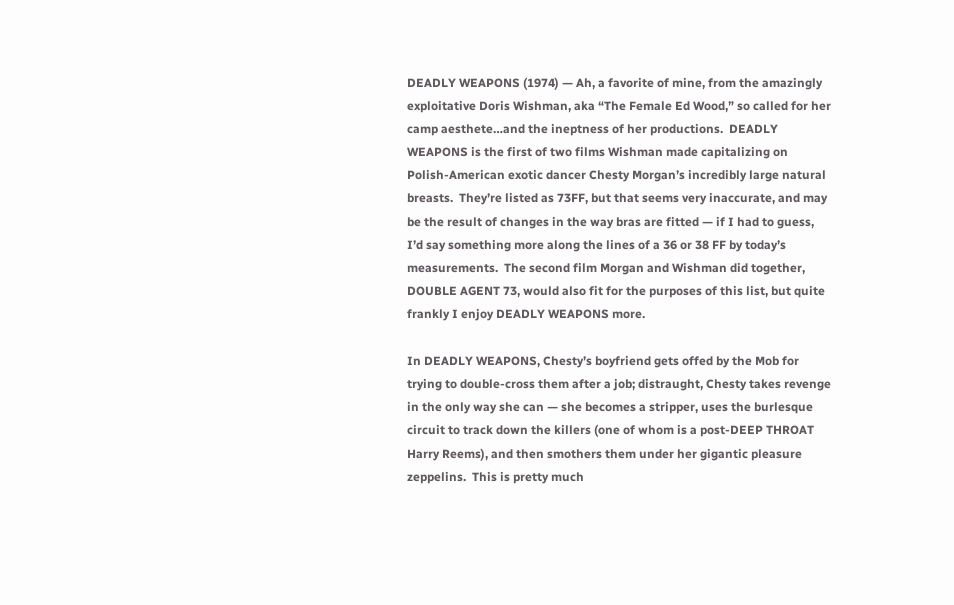DEADLY WEAPONS (1974) — Ah, a favorite of mine, from the amazingly exploitative Doris Wishman, aka “The Female Ed Wood,” so called for her camp aesthete…and the ineptness of her productions.  DEADLY WEAPONS is the first of two films Wishman made capitalizing on Polish-American exotic dancer Chesty Morgan’s incredibly large natural breasts.  They’re listed as 73FF, but that seems very inaccurate, and may be the result of changes in the way bras are fitted — if I had to guess, I’d say something more along the lines of a 36 or 38 FF by today’s measurements.  The second film Morgan and Wishman did together, DOUBLE AGENT 73, would also fit for the purposes of this list, but quite frankly I enjoy DEADLY WEAPONS more.

In DEADLY WEAPONS, Chesty’s boyfriend gets offed by the Mob for trying to double-cross them after a job; distraught, Chesty takes revenge in the only way she can — she becomes a stripper, uses the burlesque circuit to track down the killers (one of whom is a post-DEEP THROAT Harry Reems), and then smothers them under her gigantic pleasure zeppelins.  This is pretty much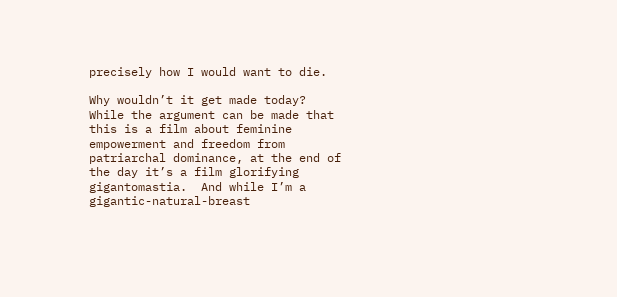precisely how I would want to die.

Why wouldn’t it get made today? While the argument can be made that this is a film about feminine empowerment and freedom from patriarchal dominance, at the end of the day it’s a film glorifying gigantomastia.  And while I’m a gigantic-natural-breast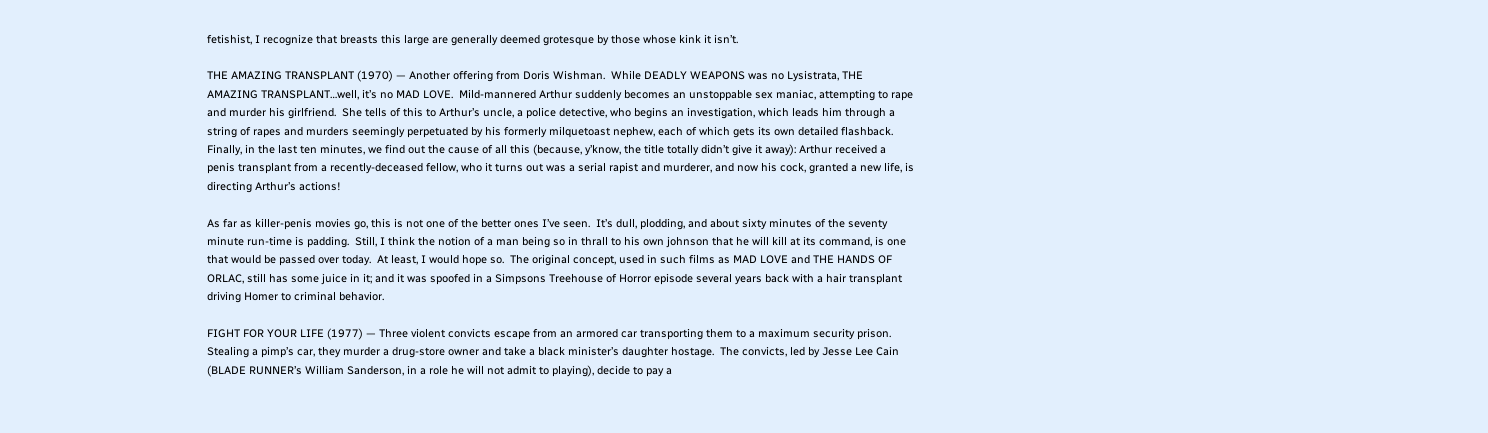fetishist, I recognize that breasts this large are generally deemed grotesque by those whose kink it isn’t.

THE AMAZING TRANSPLANT (1970) — Another offering from Doris Wishman.  While DEADLY WEAPONS was no Lysistrata, THE AMAZING TRANSPLANT…well, it’s no MAD LOVE.  Mild-mannered Arthur suddenly becomes an unstoppable sex maniac, attempting to rape and murder his girlfriend.  She tells of this to Arthur’s uncle, a police detective, who begins an investigation, which leads him through a string of rapes and murders seemingly perpetuated by his formerly milquetoast nephew, each of which gets its own detailed flashback.  Finally, in the last ten minutes, we find out the cause of all this (because, y’know, the title totally didn’t give it away): Arthur received a penis transplant from a recently-deceased fellow, who it turns out was a serial rapist and murderer, and now his cock, granted a new life, is directing Arthur’s actions!

As far as killer-penis movies go, this is not one of the better ones I’ve seen.  It’s dull, plodding, and about sixty minutes of the seventy minute run-time is padding.  Still, I think the notion of a man being so in thrall to his own johnson that he will kill at its command, is one that would be passed over today.  At least, I would hope so.  The original concept, used in such films as MAD LOVE and THE HANDS OF ORLAC, still has some juice in it; and it was spoofed in a Simpsons Treehouse of Horror episode several years back with a hair transplant driving Homer to criminal behavior.

FIGHT FOR YOUR LIFE (1977) — Three violent convicts escape from an armored car transporting them to a maximum security prison.  Stealing a pimp’s car, they murder a drug-store owner and take a black minister’s daughter hostage.  The convicts, led by Jesse Lee Cain (BLADE RUNNER’s William Sanderson, in a role he will not admit to playing), decide to pay a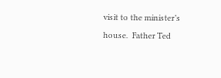visit to the minister’s house.  Father Ted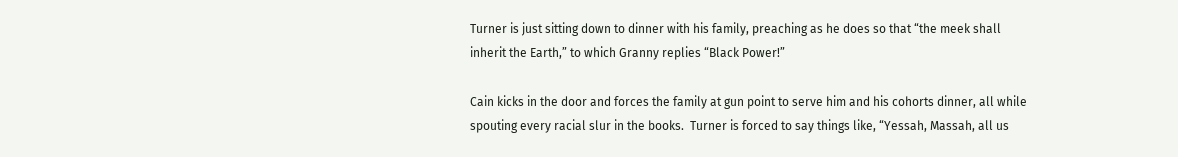Turner is just sitting down to dinner with his family, preaching as he does so that “the meek shall inherit the Earth,” to which Granny replies “Black Power!”

Cain kicks in the door and forces the family at gun point to serve him and his cohorts dinner, all while spouting every racial slur in the books.  Turner is forced to say things like, “Yessah, Massah, all us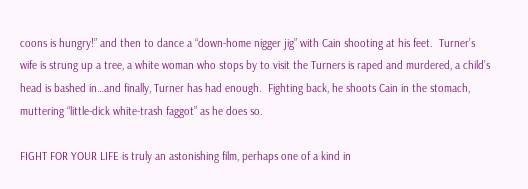coons is hungry!” and then to dance a “down-home nigger jig” with Cain shooting at his feet.  Turner’s wife is strung up a tree, a white woman who stops by to visit the Turners is raped and murdered, a child’s head is bashed in…and finally, Turner has had enough.  Fighting back, he shoots Cain in the stomach, muttering “little-dick white-trash faggot” as he does so.

FIGHT FOR YOUR LIFE is truly an astonishing film, perhaps one of a kind in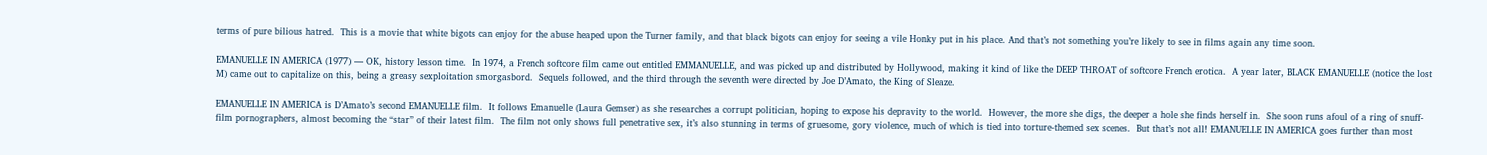terms of pure bilious hatred.  This is a movie that white bigots can enjoy for the abuse heaped upon the Turner family, and that black bigots can enjoy for seeing a vile Honky put in his place. And that’s not something you’re likely to see in films again any time soon.

EMANUELLE IN AMERICA (1977) — OK, history lesson time.  In 1974, a French softcore film came out entitled EMMANUELLE, and was picked up and distributed by Hollywood, making it kind of like the DEEP THROAT of softcore French erotica.  A year later, BLACK EMANUELLE (notice the lost M) came out to capitalize on this, being a greasy sexploitation smorgasbord.  Sequels followed, and the third through the seventh were directed by Joe D’Amato, the King of Sleaze.

EMANUELLE IN AMERICA is D’Amato’s second EMANUELLE film.  It follows Emanuelle (Laura Gemser) as she researches a corrupt politician, hoping to expose his depravity to the world.  However, the more she digs, the deeper a hole she finds herself in.  She soon runs afoul of a ring of snuff-film pornographers, almost becoming the “star” of their latest film.  The film not only shows full penetrative sex, it’s also stunning in terms of gruesome, gory violence, much of which is tied into torture-themed sex scenes.  But that’s not all! EMANUELLE IN AMERICA goes further than most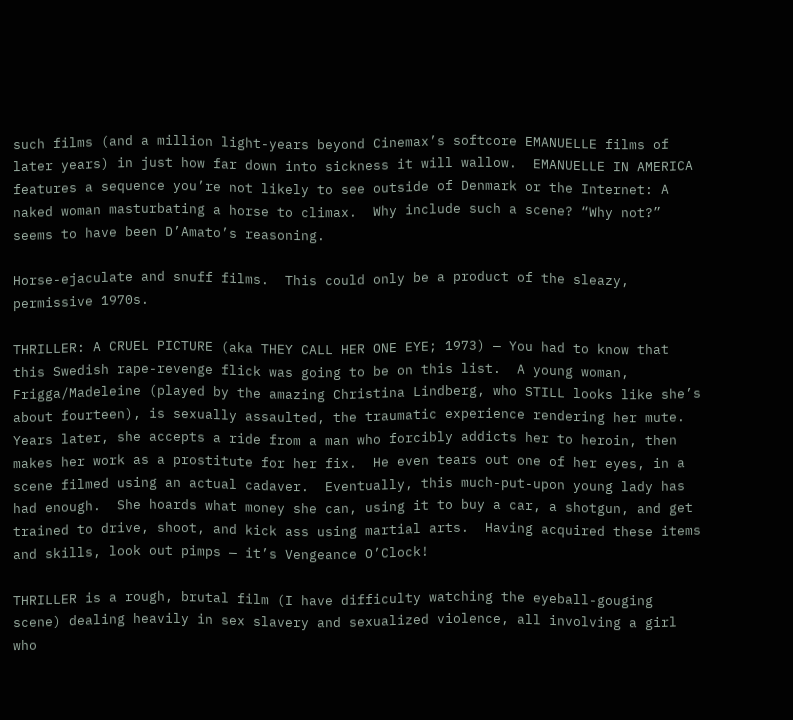such films (and a million light-years beyond Cinemax’s softcore EMANUELLE films of later years) in just how far down into sickness it will wallow.  EMANUELLE IN AMERICA features a sequence you’re not likely to see outside of Denmark or the Internet: A naked woman masturbating a horse to climax.  Why include such a scene? “Why not?” seems to have been D’Amato’s reasoning.

Horse-ejaculate and snuff films.  This could only be a product of the sleazy, permissive 1970s.

THRILLER: A CRUEL PICTURE (aka THEY CALL HER ONE EYE; 1973) — You had to know that this Swedish rape-revenge flick was going to be on this list.  A young woman, Frigga/Madeleine (played by the amazing Christina Lindberg, who STILL looks like she’s about fourteen), is sexually assaulted, the traumatic experience rendering her mute.  Years later, she accepts a ride from a man who forcibly addicts her to heroin, then makes her work as a prostitute for her fix.  He even tears out one of her eyes, in a scene filmed using an actual cadaver.  Eventually, this much-put-upon young lady has had enough.  She hoards what money she can, using it to buy a car, a shotgun, and get trained to drive, shoot, and kick ass using martial arts.  Having acquired these items and skills, look out pimps — it’s Vengeance O’Clock!

THRILLER is a rough, brutal film (I have difficulty watching the eyeball-gouging scene) dealing heavily in sex slavery and sexualized violence, all involving a girl who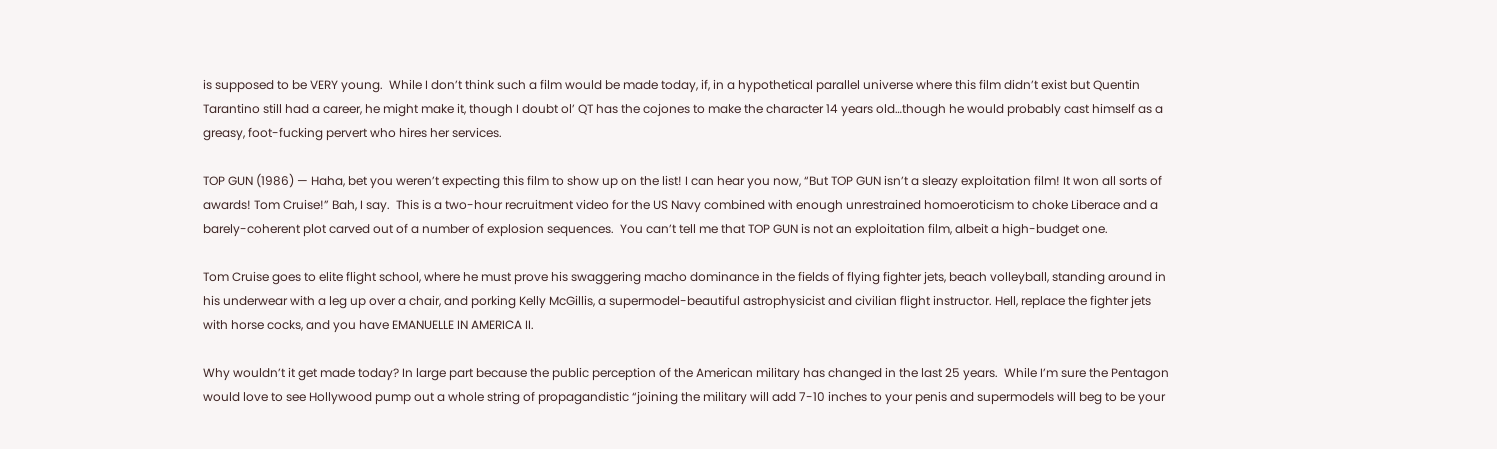is supposed to be VERY young.  While I don’t think such a film would be made today, if, in a hypothetical parallel universe where this film didn’t exist but Quentin Tarantino still had a career, he might make it, though I doubt ol’ QT has the cojones to make the character 14 years old…though he would probably cast himself as a greasy, foot-fucking pervert who hires her services.

TOP GUN (1986) — Haha, bet you weren’t expecting this film to show up on the list! I can hear you now, “But TOP GUN isn’t a sleazy exploitation film! It won all sorts of awards! Tom Cruise!” Bah, I say.  This is a two-hour recruitment video for the US Navy combined with enough unrestrained homoeroticism to choke Liberace and a barely-coherent plot carved out of a number of explosion sequences.  You can’t tell me that TOP GUN is not an exploitation film, albeit a high-budget one.

Tom Cruise goes to elite flight school, where he must prove his swaggering macho dominance in the fields of flying fighter jets, beach volleyball, standing around in his underwear with a leg up over a chair, and porking Kelly McGillis, a supermodel-beautiful astrophysicist and civilian flight instructor. Hell, replace the fighter jets with horse cocks, and you have EMANUELLE IN AMERICA II.

Why wouldn’t it get made today? In large part because the public perception of the American military has changed in the last 25 years.  While I’m sure the Pentagon would love to see Hollywood pump out a whole string of propagandistic “joining the military will add 7-10 inches to your penis and supermodels will beg to be your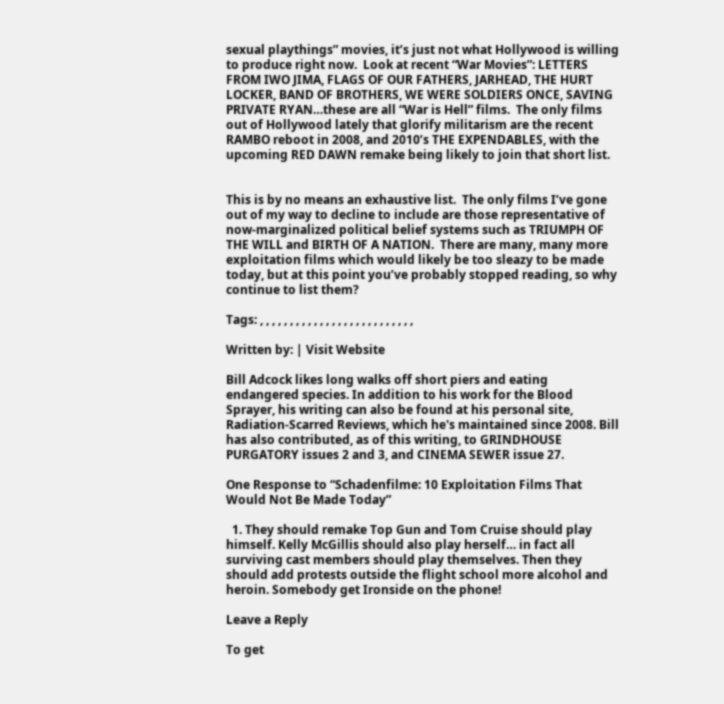sexual playthings” movies, it’s just not what Hollywood is willing to produce right now.  Look at recent “War Movies”: LETTERS FROM IWO JIMA, FLAGS OF OUR FATHERS, JARHEAD, THE HURT LOCKER, BAND OF BROTHERS, WE WERE SOLDIERS ONCE, SAVING PRIVATE RYAN…these are all “War is Hell” films.  The only films out of Hollywood lately that glorify militarism are the recent RAMBO reboot in 2008, and 2010’s THE EXPENDABLES, with the upcoming RED DAWN remake being likely to join that short list.


This is by no means an exhaustive list.  The only films I’ve gone out of my way to decline to include are those representative of now-marginalized political belief systems such as TRIUMPH OF THE WILL and BIRTH OF A NATION.  There are many, many more exploitation films which would likely be too sleazy to be made today, but at this point you’ve probably stopped reading, so why continue to list them?

Tags: , , , , , , , , , , , , , , , , , , , , , , , , , ,

Written by: | Visit Website

Bill Adcock likes long walks off short piers and eating endangered species. In addition to his work for the Blood Sprayer, his writing can also be found at his personal site, Radiation-Scarred Reviews, which he's maintained since 2008. Bill has also contributed, as of this writing, to GRINDHOUSE PURGATORY issues 2 and 3, and CINEMA SEWER issue 27.

One Response to “Schadenfilme: 10 Exploitation Films That Would Not Be Made Today”

  1. They should remake Top Gun and Tom Cruise should play himself. Kelly McGillis should also play herself… in fact all surviving cast members should play themselves. Then they should add protests outside the flight school more alcohol and heroin. Somebody get Ironside on the phone!

Leave a Reply

To get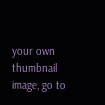your own thumbnail image, go to